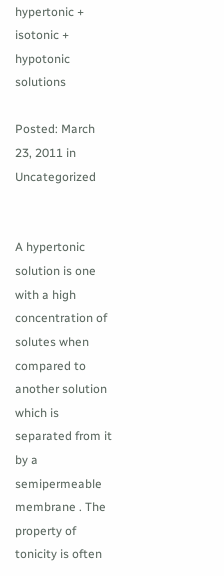hypertonic + isotonic + hypotonic solutions

Posted: March 23, 2011 in Uncategorized


A hypertonic solution is one with a high concentration of solutes when compared to another solution which is separated from it by a semipermeable membrane . The property of tonicity is often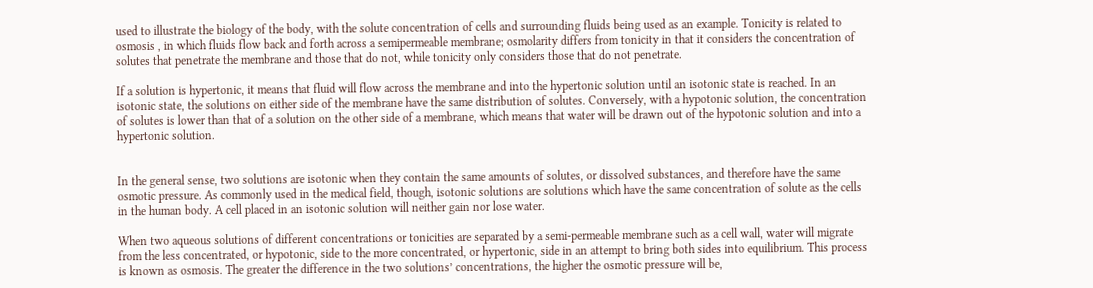used to illustrate the biology of the body, with the solute concentration of cells and surrounding fluids being used as an example. Tonicity is related to osmosis , in which fluids flow back and forth across a semipermeable membrane; osmolarity differs from tonicity in that it considers the concentration of solutes that penetrate the membrane and those that do not, while tonicity only considers those that do not penetrate.

If a solution is hypertonic, it means that fluid will flow across the membrane and into the hypertonic solution until an isotonic state is reached. In an isotonic state, the solutions on either side of the membrane have the same distribution of solutes. Conversely, with a hypotonic solution, the concentration of solutes is lower than that of a solution on the other side of a membrane, which means that water will be drawn out of the hypotonic solution and into a hypertonic solution.


In the general sense, two solutions are isotonic when they contain the same amounts of solutes, or dissolved substances, and therefore have the same osmotic pressure. As commonly used in the medical field, though, isotonic solutions are solutions which have the same concentration of solute as the cells in the human body. A cell placed in an isotonic solution will neither gain nor lose water.

When two aqueous solutions of different concentrations or tonicities are separated by a semi-permeable membrane such as a cell wall, water will migrate from the less concentrated, or hypotonic, side to the more concentrated, or hypertonic, side in an attempt to bring both sides into equilibrium. This process is known as osmosis. The greater the difference in the two solutions’ concentrations, the higher the osmotic pressure will be,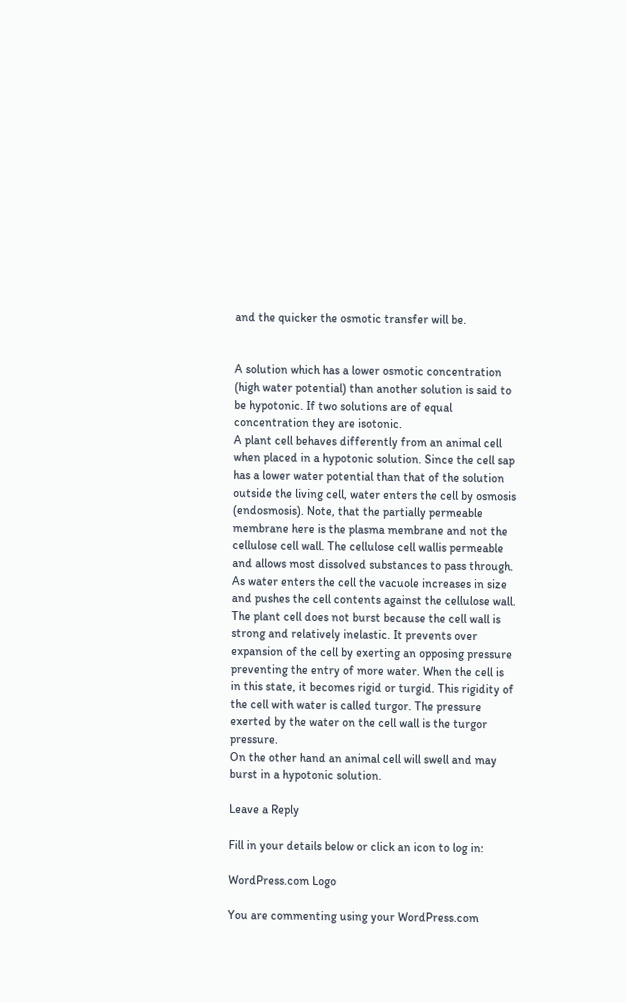and the quicker the osmotic transfer will be.


A solution which has a lower osmotic concentration (high water potential) than another solution is said to be hypotonic. If two solutions are of equal concentration they are isotonic.
A plant cell behaves differently from an animal cell when placed in a hypotonic solution. Since the cell sap has a lower water potential than that of the solution outside the living cell, water enters the cell by osmosis (endosmosis). Note, that the partially permeable membrane here is the plasma membrane and not the cellulose cell wall. The cellulose cell wallis permeable and allows most dissolved substances to pass through.
As water enters the cell the vacuole increases in size and pushes the cell contents against the cellulose wall. The plant cell does not burst because the cell wall is strong and relatively inelastic. It prevents over expansion of the cell by exerting an opposing pressure preventing the entry of more water. When the cell is in this state, it becomes rigid or turgid. This rigidity of the cell with water is called turgor. The pressure exerted by the water on the cell wall is the turgor pressure.
On the other hand an animal cell will swell and may burst in a hypotonic solution.

Leave a Reply

Fill in your details below or click an icon to log in:

WordPress.com Logo

You are commenting using your WordPress.com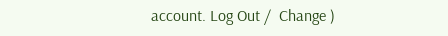account. Log Out /  Change )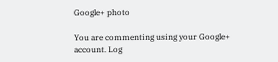Google+ photo

You are commenting using your Google+ account. Log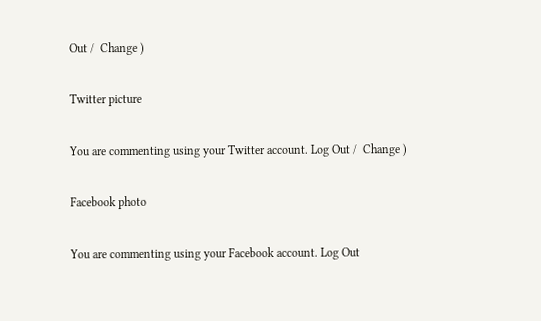Out /  Change )

Twitter picture

You are commenting using your Twitter account. Log Out /  Change )

Facebook photo

You are commenting using your Facebook account. Log Out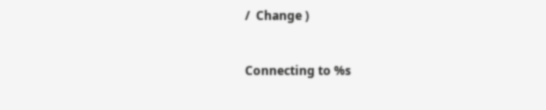/  Change )


Connecting to %s